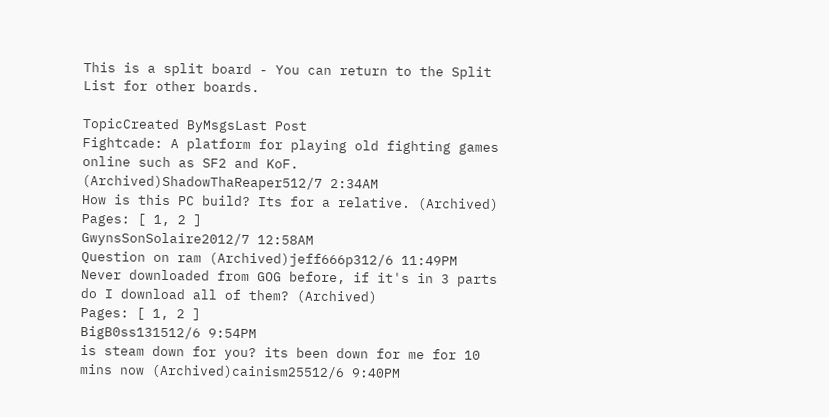This is a split board - You can return to the Split List for other boards.

TopicCreated ByMsgsLast Post
Fightcade: A platform for playing old fighting games online such as SF2 and KoF. (Archived)ShadowThaReaper512/7 2:34AM
How is this PC build? Its for a relative. (Archived)
Pages: [ 1, 2 ]
GwynsSonSolaire2012/7 12:58AM
Question on ram (Archived)jeff666p312/6 11:49PM
Never downloaded from GOG before, if it's in 3 parts do I download all of them? (Archived)
Pages: [ 1, 2 ]
BigB0ss131512/6 9:54PM
is steam down for you? its been down for me for 10 mins now (Archived)cainism25512/6 9:40PM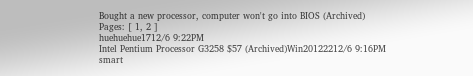Bought a new processor, computer won't go into BIOS (Archived)
Pages: [ 1, 2 ]
huehuehue1712/6 9:22PM
Intel Pentium Processor G3258 $57 (Archived)Win20122212/6 9:16PM
smart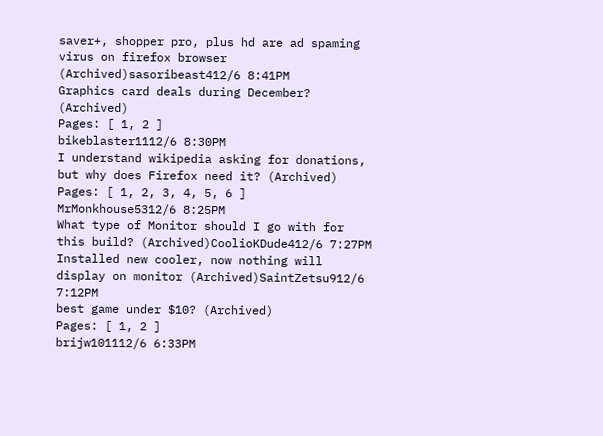saver+, shopper pro, plus hd are ad spaming virus on firefox browser (Archived)sasoribeast412/6 8:41PM
Graphics card deals during December? (Archived)
Pages: [ 1, 2 ]
bikeblaster1112/6 8:30PM
I understand wikipedia asking for donations, but why does Firefox need it? (Archived)
Pages: [ 1, 2, 3, 4, 5, 6 ]
MrMonkhouse5312/6 8:25PM
What type of Monitor should I go with for this build? (Archived)CoolioKDude412/6 7:27PM
Installed new cooler, now nothing will display on monitor (Archived)SaintZetsu912/6 7:12PM
best game under $10? (Archived)
Pages: [ 1, 2 ]
brijw101112/6 6:33PM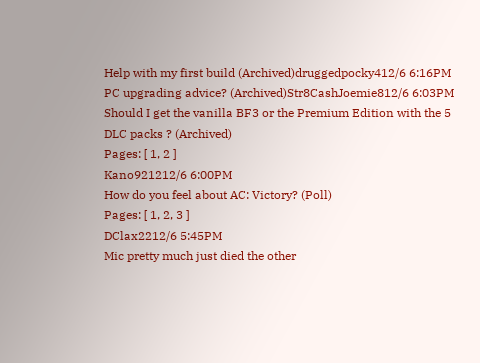Help with my first build (Archived)druggedpocky412/6 6:16PM
PC upgrading advice? (Archived)Str8CashJoemie812/6 6:03PM
Should I get the vanilla BF3 or the Premium Edition with the 5 DLC packs ? (Archived)
Pages: [ 1, 2 ]
Kano921212/6 6:00PM
How do you feel about AC: Victory? (Poll)
Pages: [ 1, 2, 3 ]
DClax2212/6 5:45PM
Mic pretty much just died the other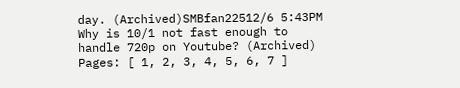day. (Archived)SMBfan22512/6 5:43PM
Why is 10/1 not fast enough to handle 720p on Youtube? (Archived)
Pages: [ 1, 2, 3, 4, 5, 6, 7 ]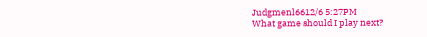Judgmenl6612/6 5:27PM
What game should I play next?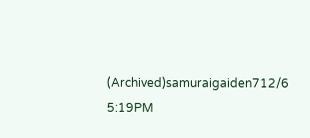(Archived)samuraigaiden712/6 5:19PM